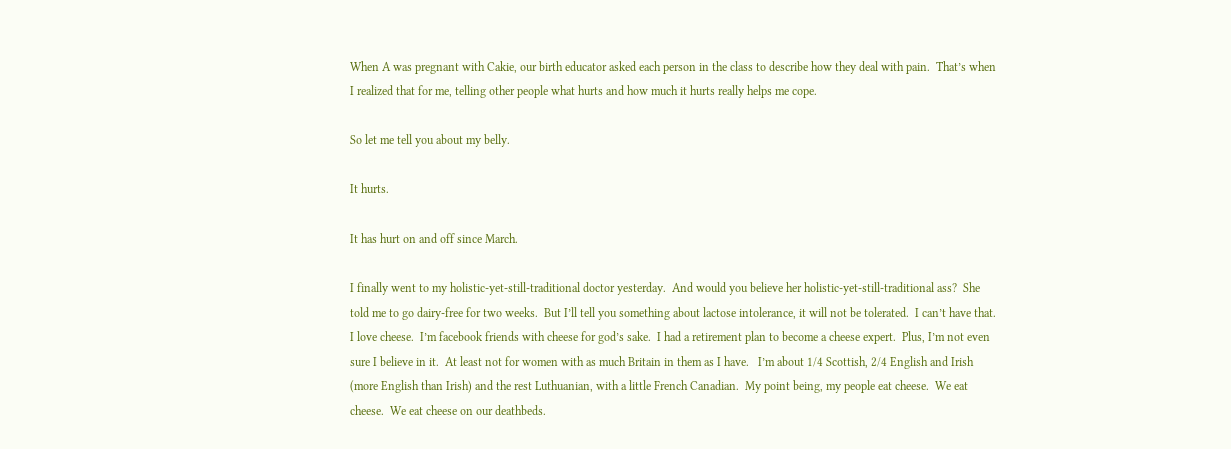When A was pregnant with Cakie, our birth educator asked each person in the class to describe how they deal with pain.  That’s when I realized that for me, telling other people what hurts and how much it hurts really helps me cope.

So let me tell you about my belly.

It hurts.

It has hurt on and off since March.

I finally went to my holistic-yet-still-traditional doctor yesterday.  And would you believe her holistic-yet-still-traditional ass?  She told me to go dairy-free for two weeks.  But I’ll tell you something about lactose intolerance, it will not be tolerated.  I can’t have that.  I love cheese.  I’m facebook friends with cheese for god’s sake.  I had a retirement plan to become a cheese expert.  Plus, I’m not even sure I believe in it.  At least not for women with as much Britain in them as I have.   I’m about 1/4 Scottish, 2/4 English and Irish (more English than Irish) and the rest Luthuanian, with a little French Canadian.  My point being, my people eat cheese.  We eat cheese.  We eat cheese on our deathbeds.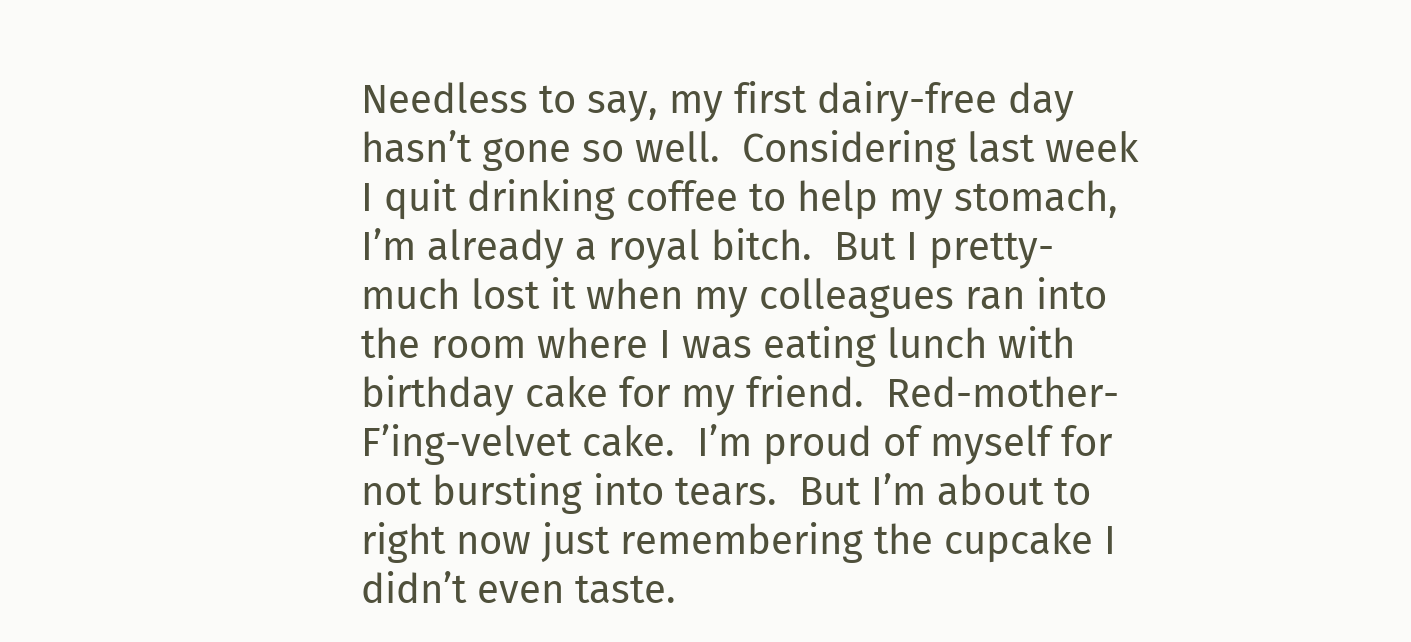Needless to say, my first dairy-free day hasn’t gone so well.  Considering last week I quit drinking coffee to help my stomach, I’m already a royal bitch.  But I pretty-much lost it when my colleagues ran into the room where I was eating lunch with birthday cake for my friend.  Red-mother-F’ing-velvet cake.  I’m proud of myself for not bursting into tears.  But I’m about to right now just remembering the cupcake I didn’t even taste.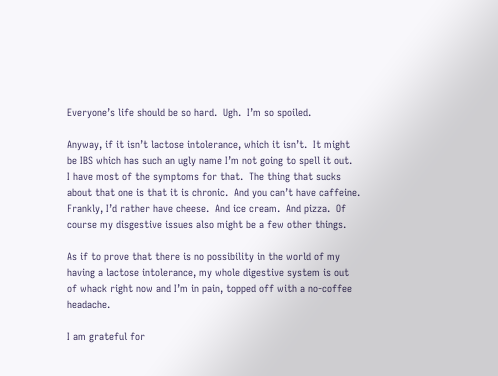Everyone’s life should be so hard.  Ugh.  I’m so spoiled.

Anyway, if it isn’t lactose intolerance, which it isn’t.  It might be IBS which has such an ugly name I’m not going to spell it out.  I have most of the symptoms for that.  The thing that sucks about that one is that it is chronic.  And you can’t have caffeine.  Frankly, I’d rather have cheese.  And ice cream.  And pizza.  Of course my disgestive issues also might be a few other things.

As if to prove that there is no possibility in the world of my having a lactose intolerance, my whole digestive system is out of whack right now and I’m in pain, topped off with a no-coffee headache.

I am grateful for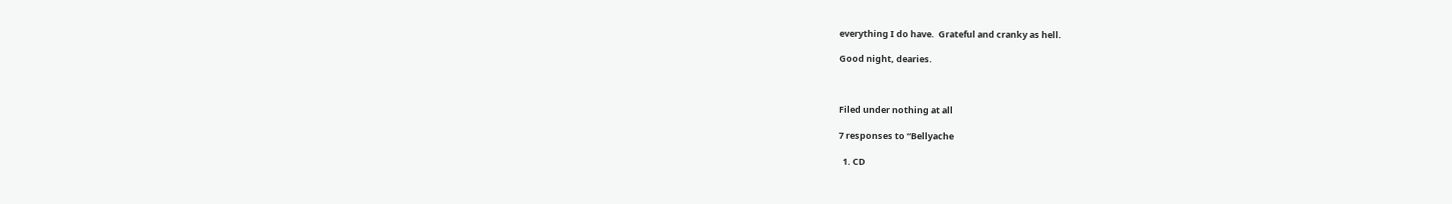everything I do have.  Grateful and cranky as hell.

Good night, dearies.



Filed under nothing at all

7 responses to “Bellyache

  1. CD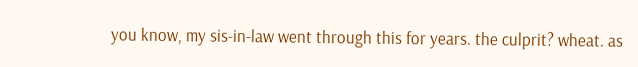you know, my sis-in-law went through this for years. the culprit? wheat. as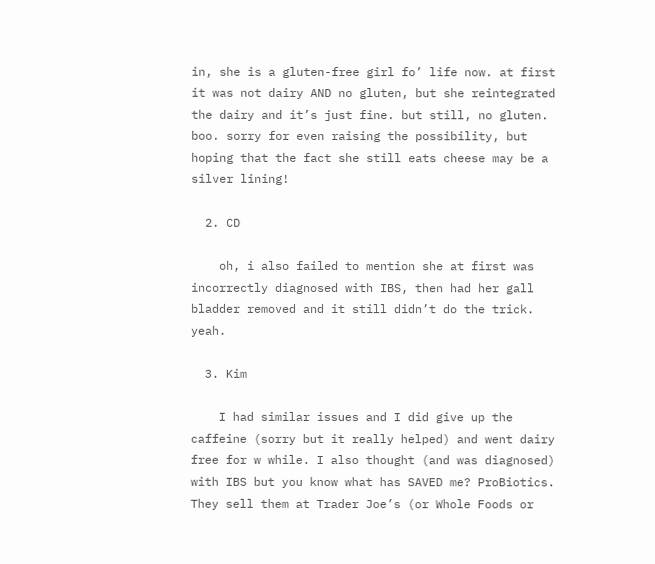in, she is a gluten-free girl fo’ life now. at first it was not dairy AND no gluten, but she reintegrated the dairy and it’s just fine. but still, no gluten. boo. sorry for even raising the possibility, but hoping that the fact she still eats cheese may be a silver lining!

  2. CD

    oh, i also failed to mention she at first was incorrectly diagnosed with IBS, then had her gall bladder removed and it still didn’t do the trick. yeah.

  3. Kim

    I had similar issues and I did give up the caffeine (sorry but it really helped) and went dairy free for w while. I also thought (and was diagnosed) with IBS but you know what has SAVED me? ProBiotics. They sell them at Trader Joe’s (or Whole Foods or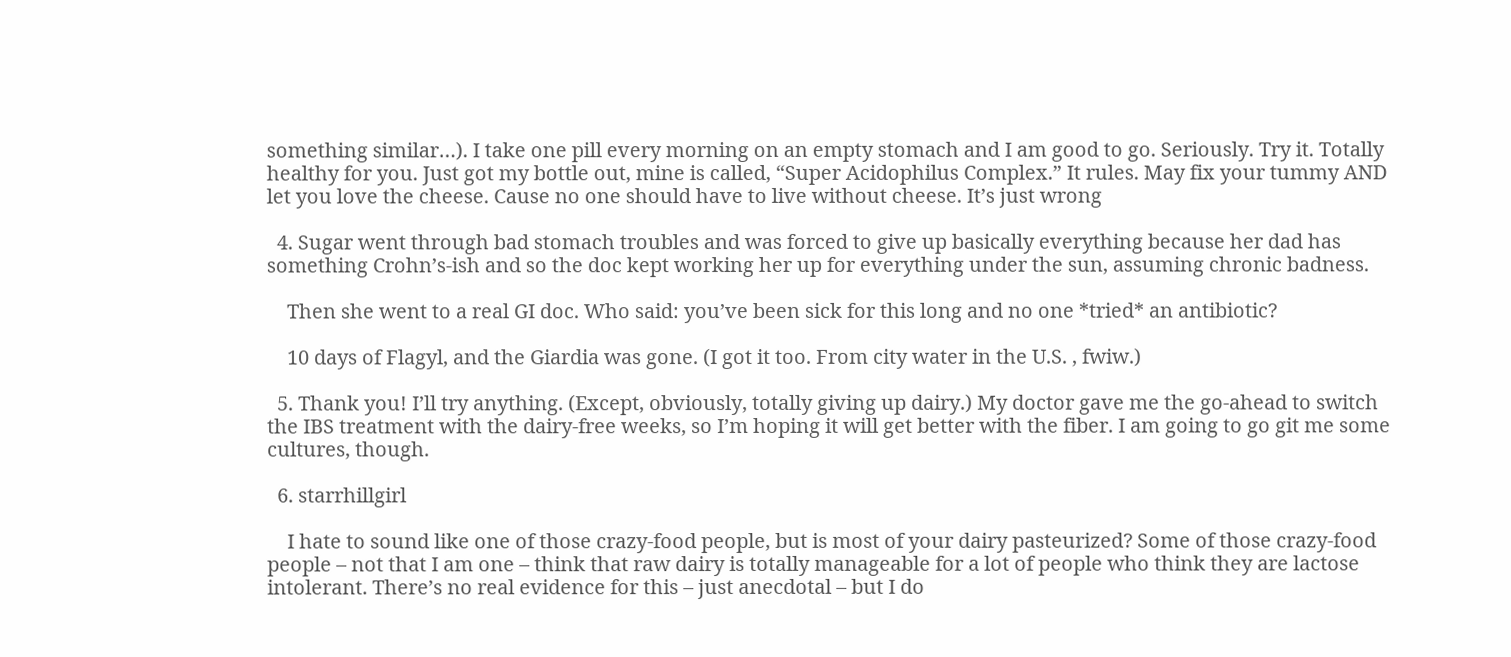something similar…). I take one pill every morning on an empty stomach and I am good to go. Seriously. Try it. Totally healthy for you. Just got my bottle out, mine is called, “Super Acidophilus Complex.” It rules. May fix your tummy AND let you love the cheese. Cause no one should have to live without cheese. It’s just wrong

  4. Sugar went through bad stomach troubles and was forced to give up basically everything because her dad has something Crohn’s-ish and so the doc kept working her up for everything under the sun, assuming chronic badness.

    Then she went to a real GI doc. Who said: you’ve been sick for this long and no one *tried* an antibiotic?

    10 days of Flagyl, and the Giardia was gone. (I got it too. From city water in the U.S. , fwiw.)

  5. Thank you! I’ll try anything. (Except, obviously, totally giving up dairy.) My doctor gave me the go-ahead to switch the IBS treatment with the dairy-free weeks, so I’m hoping it will get better with the fiber. I am going to go git me some cultures, though.

  6. starrhillgirl

    I hate to sound like one of those crazy-food people, but is most of your dairy pasteurized? Some of those crazy-food people – not that I am one – think that raw dairy is totally manageable for a lot of people who think they are lactose intolerant. There’s no real evidence for this – just anecdotal – but I do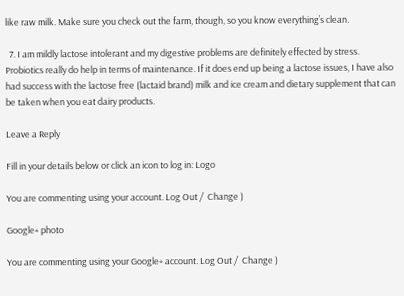like raw milk. Make sure you check out the farm, though, so you know everything’s clean.

  7. I am mildly lactose intolerant and my digestive problems are definitely effected by stress. Probiotics really do help in terms of maintenance. If it does end up being a lactose issues, I have also had success with the lactose free (lactaid brand) milk and ice cream and dietary supplement that can be taken when you eat dairy products.

Leave a Reply

Fill in your details below or click an icon to log in: Logo

You are commenting using your account. Log Out /  Change )

Google+ photo

You are commenting using your Google+ account. Log Out /  Change )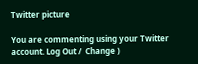Twitter picture

You are commenting using your Twitter account. Log Out /  Change )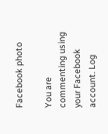Facebook photo

You are commenting using your Facebook account. Log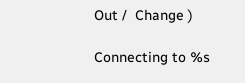Out /  Change )

Connecting to %s